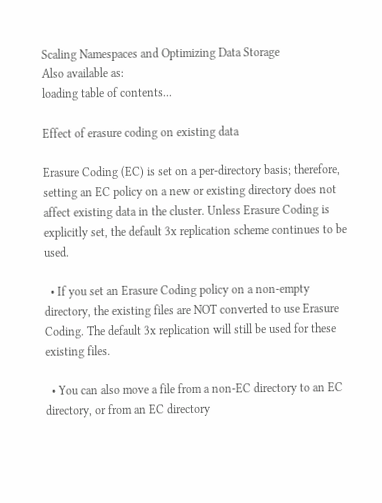Scaling Namespaces and Optimizing Data Storage
Also available as:
loading table of contents...

Effect of erasure coding on existing data

Erasure Coding (EC) is set on a per-directory basis; therefore, setting an EC policy on a new or existing directory does not affect existing data in the cluster. Unless Erasure Coding is explicitly set, the default 3x replication scheme continues to be used.

  • If you set an Erasure Coding policy on a non-empty directory, the existing files are NOT converted to use Erasure Coding. The default 3x replication will still be used for these existing files.

  • You can also move a file from a non-EC directory to an EC directory, or from an EC directory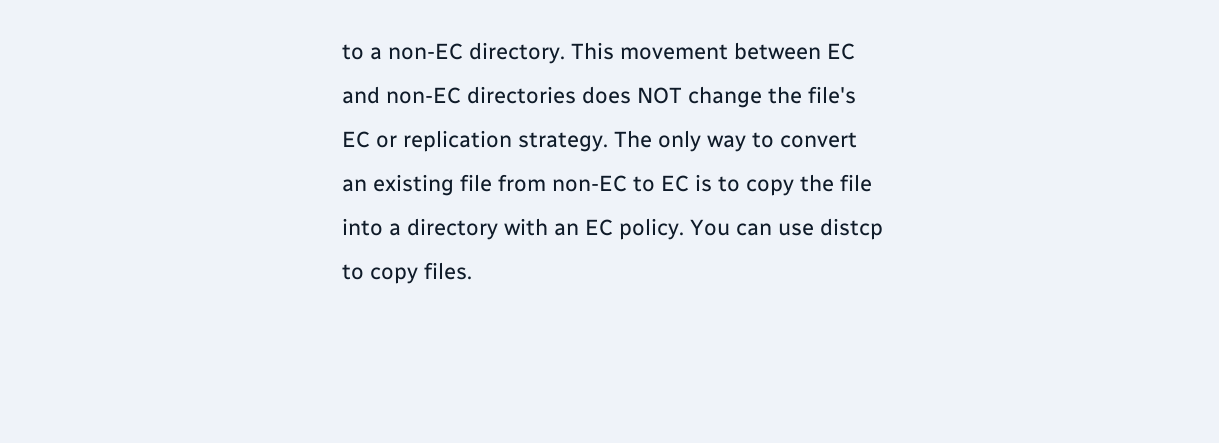to a non-EC directory. This movement between EC and non-EC directories does NOT change the file's EC or replication strategy. The only way to convert an existing file from non-EC to EC is to copy the file into a directory with an EC policy. You can use distcp to copy files.